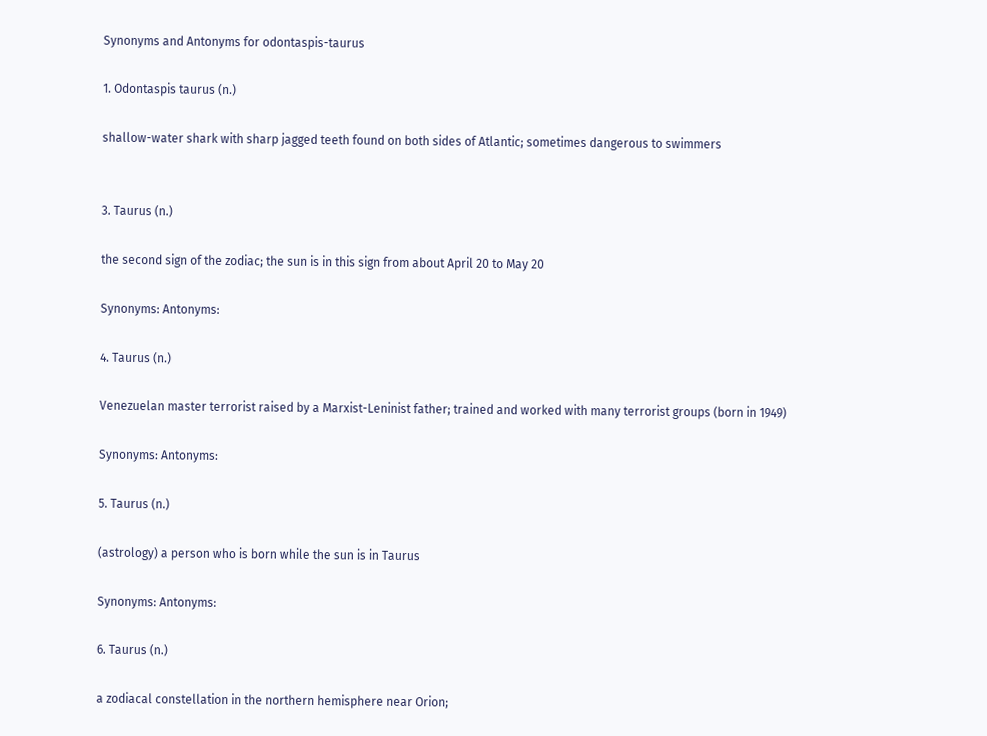Synonyms and Antonyms for odontaspis-taurus

1. Odontaspis taurus (n.)

shallow-water shark with sharp jagged teeth found on both sides of Atlantic; sometimes dangerous to swimmers


3. Taurus (n.)

the second sign of the zodiac; the sun is in this sign from about April 20 to May 20

Synonyms: Antonyms:

4. Taurus (n.)

Venezuelan master terrorist raised by a Marxist-Leninist father; trained and worked with many terrorist groups (born in 1949)

Synonyms: Antonyms:

5. Taurus (n.)

(astrology) a person who is born while the sun is in Taurus

Synonyms: Antonyms:

6. Taurus (n.)

a zodiacal constellation in the northern hemisphere near Orion;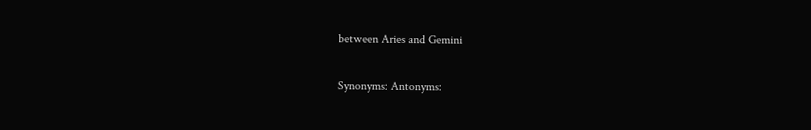between Aries and Gemini

Synonyms: Antonyms: